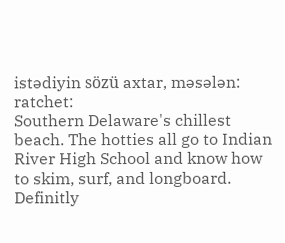istədiyin sözü axtar, məsələn: ratchet:
Southern Delaware's chillest beach. The hotties all go to Indian River High School and know how to skim, surf, and longboard. Definitly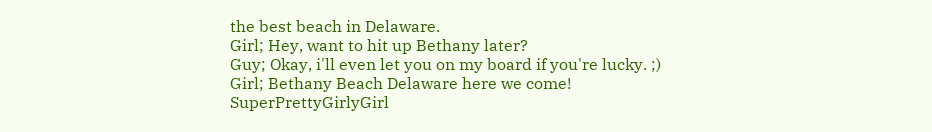the best beach in Delaware.
Girl; Hey, want to hit up Bethany later?
Guy; Okay, i'll even let you on my board if you're lucky. ;)
Girl; Bethany Beach Delaware here we come!
SuperPrettyGirlyGirl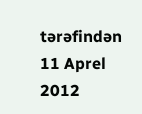tərəfindən 11 Aprel 2012